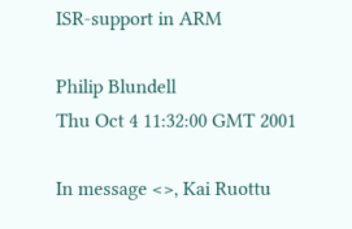ISR-support in ARM

Philip Blundell
Thu Oct 4 11:32:00 GMT 2001

In message <>, Kai Ruottu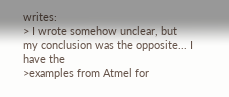writes:
> I wrote somehow unclear, but my conclusion was the opposite... I have the
>examples from Atmel for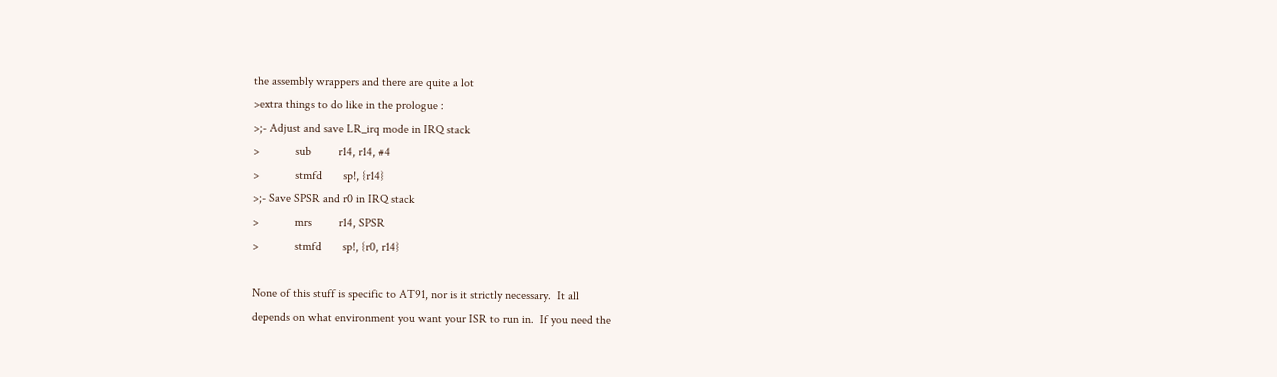the assembly wrappers and there are quite a lot
>extra things to do like in the prologue :
>;- Adjust and save LR_irq mode in IRQ stack
>            sub         r14, r14, #4
>            stmfd       sp!, {r14}
>;- Save SPSR and r0 in IRQ stack
>            mrs         r14, SPSR
>            stmfd       sp!, {r0, r14}

None of this stuff is specific to AT91, nor is it strictly necessary.  It all
depends on what environment you want your ISR to run in.  If you need the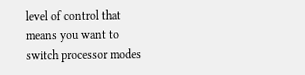level of control that means you want to switch processor modes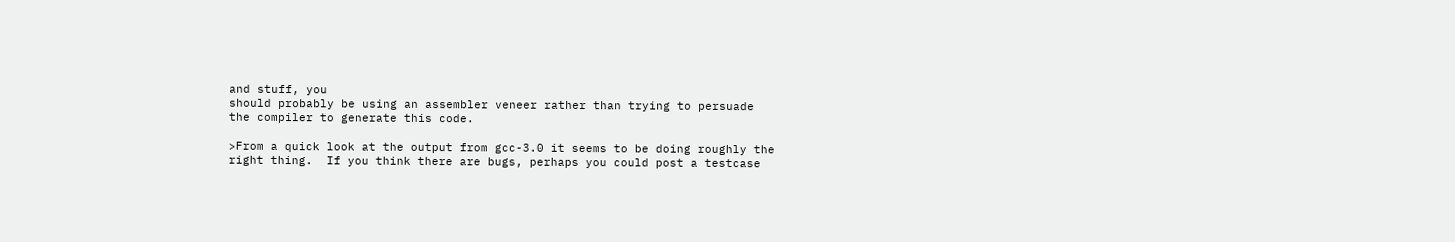and stuff, you
should probably be using an assembler veneer rather than trying to persuade
the compiler to generate this code.

>From a quick look at the output from gcc-3.0 it seems to be doing roughly the
right thing.  If you think there are bugs, perhaps you could post a testcase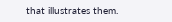that illustrates them.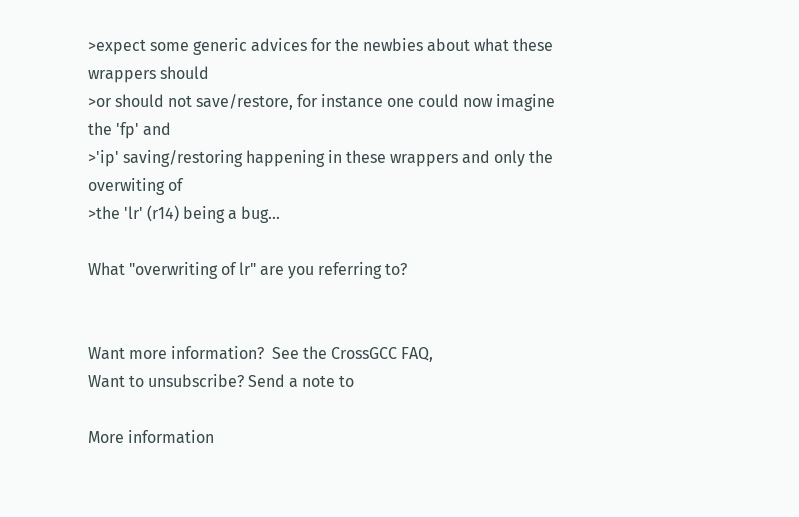>expect some generic advices for the newbies about what these wrappers should
>or should not save/restore, for instance one could now imagine the 'fp' and
>'ip' saving/restoring happening in these wrappers and only the overwiting of
>the 'lr' (r14) being a bug...

What "overwriting of lr" are you referring to?


Want more information?  See the CrossGCC FAQ,
Want to unsubscribe? Send a note to

More information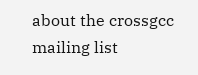about the crossgcc mailing list